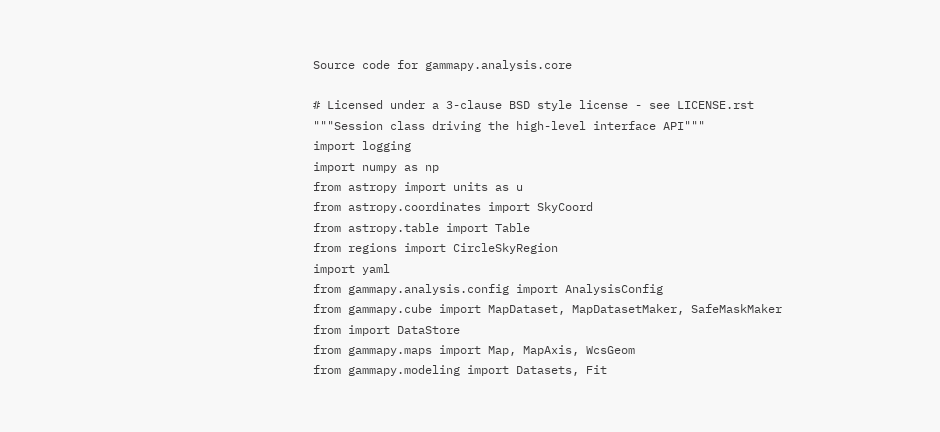Source code for gammapy.analysis.core

# Licensed under a 3-clause BSD style license - see LICENSE.rst
"""Session class driving the high-level interface API"""
import logging
import numpy as np
from astropy import units as u
from astropy.coordinates import SkyCoord
from astropy.table import Table
from regions import CircleSkyRegion
import yaml
from gammapy.analysis.config import AnalysisConfig
from gammapy.cube import MapDataset, MapDatasetMaker, SafeMaskMaker
from import DataStore
from gammapy.maps import Map, MapAxis, WcsGeom
from gammapy.modeling import Datasets, Fit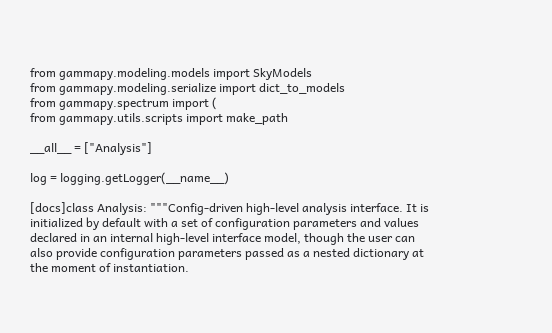from gammapy.modeling.models import SkyModels
from gammapy.modeling.serialize import dict_to_models
from gammapy.spectrum import (
from gammapy.utils.scripts import make_path

__all__ = ["Analysis"]

log = logging.getLogger(__name__)

[docs]class Analysis: """Config-driven high-level analysis interface. It is initialized by default with a set of configuration parameters and values declared in an internal high-level interface model, though the user can also provide configuration parameters passed as a nested dictionary at the moment of instantiation.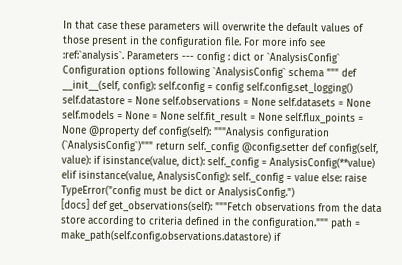In that case these parameters will overwrite the default values of those present in the configuration file. For more info see :ref:`analysis`. Parameters --- config : dict or `AnalysisConfig` Configuration options following `AnalysisConfig` schema """ def __init__(self, config): self.config = config self.config.set_logging() self.datastore = None self.observations = None self.datasets = None self.models = None = None self.fit_result = None self.flux_points = None @property def config(self): """Analysis configuration (`AnalysisConfig`)""" return self._config @config.setter def config(self, value): if isinstance(value, dict): self._config = AnalysisConfig(**value) elif isinstance(value, AnalysisConfig): self._config = value else: raise TypeError("config must be dict or AnalysisConfig.")
[docs] def get_observations(self): """Fetch observations from the data store according to criteria defined in the configuration.""" path = make_path(self.config.observations.datastore) if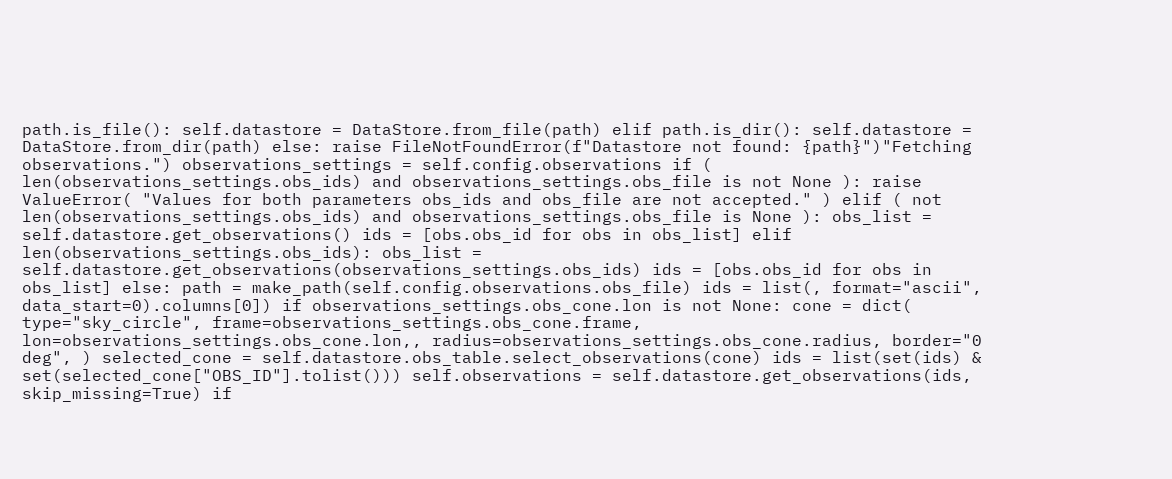path.is_file(): self.datastore = DataStore.from_file(path) elif path.is_dir(): self.datastore = DataStore.from_dir(path) else: raise FileNotFoundError(f"Datastore not found: {path}")"Fetching observations.") observations_settings = self.config.observations if ( len(observations_settings.obs_ids) and observations_settings.obs_file is not None ): raise ValueError( "Values for both parameters obs_ids and obs_file are not accepted." ) elif ( not len(observations_settings.obs_ids) and observations_settings.obs_file is None ): obs_list = self.datastore.get_observations() ids = [obs.obs_id for obs in obs_list] elif len(observations_settings.obs_ids): obs_list = self.datastore.get_observations(observations_settings.obs_ids) ids = [obs.obs_id for obs in obs_list] else: path = make_path(self.config.observations.obs_file) ids = list(, format="ascii", data_start=0).columns[0]) if observations_settings.obs_cone.lon is not None: cone = dict( type="sky_circle", frame=observations_settings.obs_cone.frame, lon=observations_settings.obs_cone.lon,, radius=observations_settings.obs_cone.radius, border="0 deg", ) selected_cone = self.datastore.obs_table.select_observations(cone) ids = list(set(ids) & set(selected_cone["OBS_ID"].tolist())) self.observations = self.datastore.get_observations(ids, skip_missing=True) if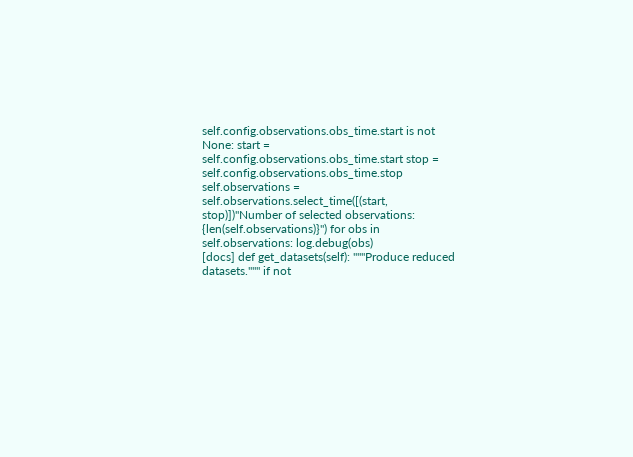self.config.observations.obs_time.start is not None: start = self.config.observations.obs_time.start stop = self.config.observations.obs_time.stop self.observations = self.observations.select_time([(start, stop)])"Number of selected observations: {len(self.observations)}") for obs in self.observations: log.debug(obs)
[docs] def get_datasets(self): """Produce reduced datasets.""" if not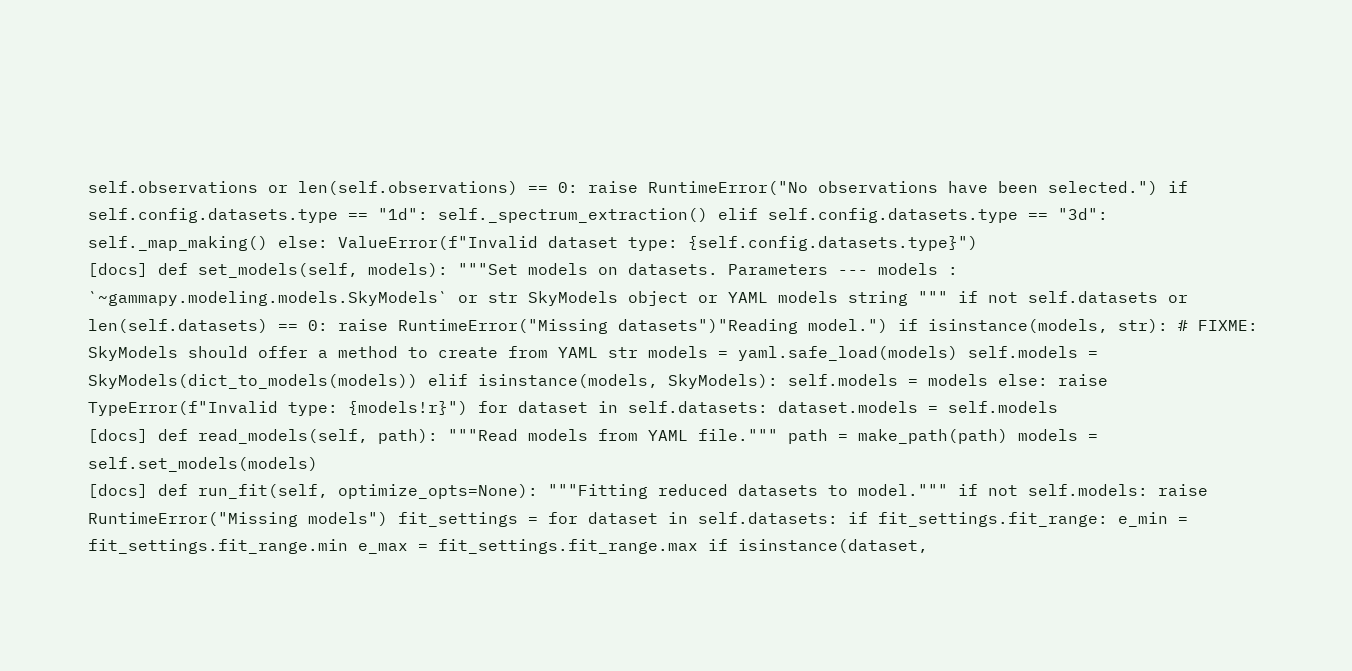self.observations or len(self.observations) == 0: raise RuntimeError("No observations have been selected.") if self.config.datasets.type == "1d": self._spectrum_extraction() elif self.config.datasets.type == "3d": self._map_making() else: ValueError(f"Invalid dataset type: {self.config.datasets.type}")
[docs] def set_models(self, models): """Set models on datasets. Parameters --- models : `~gammapy.modeling.models.SkyModels` or str SkyModels object or YAML models string """ if not self.datasets or len(self.datasets) == 0: raise RuntimeError("Missing datasets")"Reading model.") if isinstance(models, str): # FIXME: SkyModels should offer a method to create from YAML str models = yaml.safe_load(models) self.models = SkyModels(dict_to_models(models)) elif isinstance(models, SkyModels): self.models = models else: raise TypeError(f"Invalid type: {models!r}") for dataset in self.datasets: dataset.models = self.models
[docs] def read_models(self, path): """Read models from YAML file.""" path = make_path(path) models = self.set_models(models)
[docs] def run_fit(self, optimize_opts=None): """Fitting reduced datasets to model.""" if not self.models: raise RuntimeError("Missing models") fit_settings = for dataset in self.datasets: if fit_settings.fit_range: e_min = fit_settings.fit_range.min e_max = fit_settings.fit_range.max if isinstance(dataset,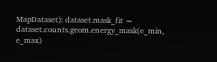MapDataset): dataset.mask_fit = dataset.counts.geom.energy_mask(e_min, e_max)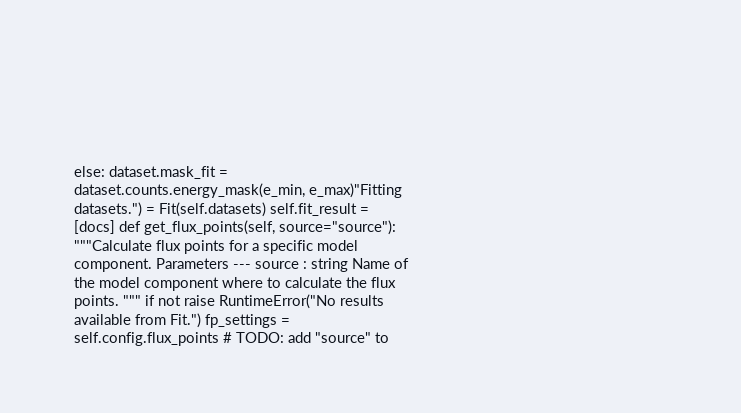else: dataset.mask_fit = dataset.counts.energy_mask(e_min, e_max)"Fitting datasets.") = Fit(self.datasets) self.fit_result =
[docs] def get_flux_points(self, source="source"): """Calculate flux points for a specific model component. Parameters --- source : string Name of the model component where to calculate the flux points. """ if not raise RuntimeError("No results available from Fit.") fp_settings = self.config.flux_points # TODO: add "source" to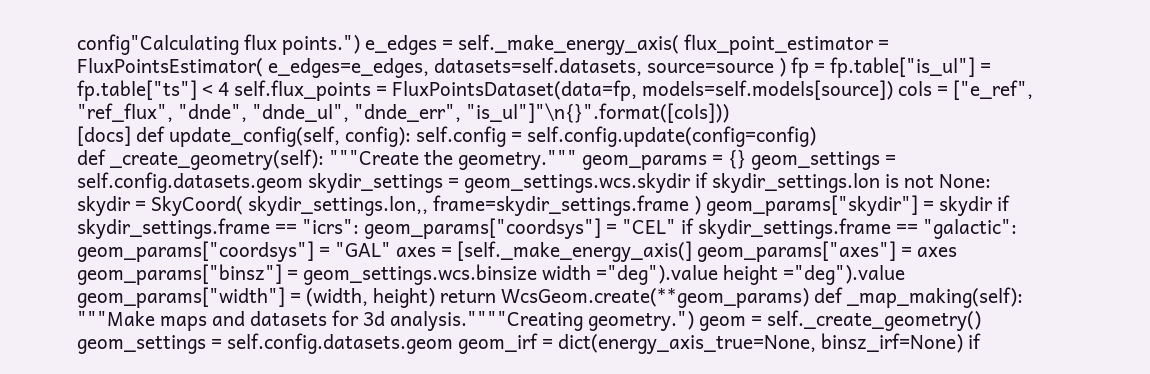config"Calculating flux points.") e_edges = self._make_energy_axis( flux_point_estimator = FluxPointsEstimator( e_edges=e_edges, datasets=self.datasets, source=source ) fp = fp.table["is_ul"] = fp.table["ts"] < 4 self.flux_points = FluxPointsDataset(data=fp, models=self.models[source]) cols = ["e_ref", "ref_flux", "dnde", "dnde_ul", "dnde_err", "is_ul"]"\n{}".format([cols]))
[docs] def update_config(self, config): self.config = self.config.update(config=config)
def _create_geometry(self): """Create the geometry.""" geom_params = {} geom_settings = self.config.datasets.geom skydir_settings = geom_settings.wcs.skydir if skydir_settings.lon is not None: skydir = SkyCoord( skydir_settings.lon,, frame=skydir_settings.frame ) geom_params["skydir"] = skydir if skydir_settings.frame == "icrs": geom_params["coordsys"] = "CEL" if skydir_settings.frame == "galactic": geom_params["coordsys"] = "GAL" axes = [self._make_energy_axis(] geom_params["axes"] = axes geom_params["binsz"] = geom_settings.wcs.binsize width ="deg").value height ="deg").value geom_params["width"] = (width, height) return WcsGeom.create(**geom_params) def _map_making(self): """Make maps and datasets for 3d analysis.""""Creating geometry.") geom = self._create_geometry() geom_settings = self.config.datasets.geom geom_irf = dict(energy_axis_true=None, binsz_irf=None) if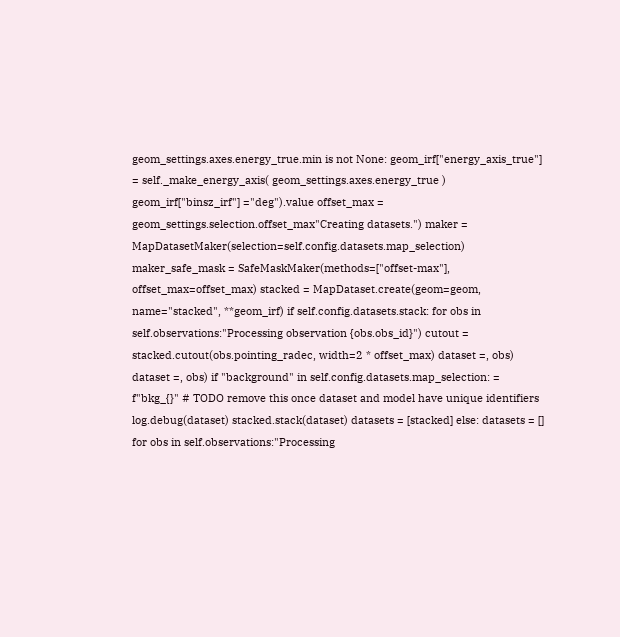geom_settings.axes.energy_true.min is not None: geom_irf["energy_axis_true"] = self._make_energy_axis( geom_settings.axes.energy_true ) geom_irf["binsz_irf"] ="deg").value offset_max = geom_settings.selection.offset_max"Creating datasets.") maker = MapDatasetMaker(selection=self.config.datasets.map_selection) maker_safe_mask = SafeMaskMaker(methods=["offset-max"], offset_max=offset_max) stacked = MapDataset.create(geom=geom, name="stacked", **geom_irf) if self.config.datasets.stack: for obs in self.observations:"Processing observation {obs.obs_id}") cutout = stacked.cutout(obs.pointing_radec, width=2 * offset_max) dataset =, obs) dataset =, obs) if "background" in self.config.datasets.map_selection: = f"bkg_{}" # TODO remove this once dataset and model have unique identifiers log.debug(dataset) stacked.stack(dataset) datasets = [stacked] else: datasets = [] for obs in self.observations:"Processing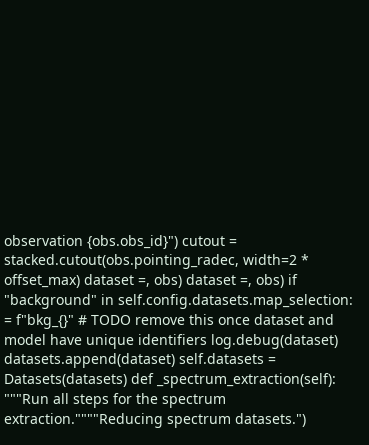observation {obs.obs_id}") cutout = stacked.cutout(obs.pointing_radec, width=2 * offset_max) dataset =, obs) dataset =, obs) if "background" in self.config.datasets.map_selection: = f"bkg_{}" # TODO remove this once dataset and model have unique identifiers log.debug(dataset) datasets.append(dataset) self.datasets = Datasets(datasets) def _spectrum_extraction(self): """Run all steps for the spectrum extraction.""""Reducing spectrum datasets.")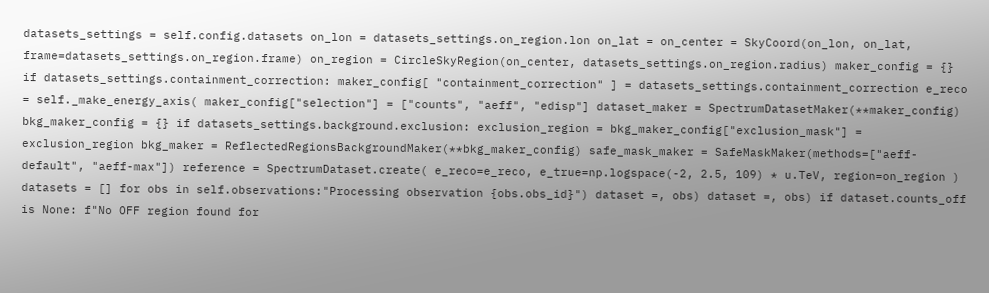datasets_settings = self.config.datasets on_lon = datasets_settings.on_region.lon on_lat = on_center = SkyCoord(on_lon, on_lat, frame=datasets_settings.on_region.frame) on_region = CircleSkyRegion(on_center, datasets_settings.on_region.radius) maker_config = {} if datasets_settings.containment_correction: maker_config[ "containment_correction" ] = datasets_settings.containment_correction e_reco = self._make_energy_axis( maker_config["selection"] = ["counts", "aeff", "edisp"] dataset_maker = SpectrumDatasetMaker(**maker_config) bkg_maker_config = {} if datasets_settings.background.exclusion: exclusion_region = bkg_maker_config["exclusion_mask"] = exclusion_region bkg_maker = ReflectedRegionsBackgroundMaker(**bkg_maker_config) safe_mask_maker = SafeMaskMaker(methods=["aeff-default", "aeff-max"]) reference = SpectrumDataset.create( e_reco=e_reco, e_true=np.logspace(-2, 2.5, 109) * u.TeV, region=on_region ) datasets = [] for obs in self.observations:"Processing observation {obs.obs_id}") dataset =, obs) dataset =, obs) if dataset.counts_off is None: f"No OFF region found for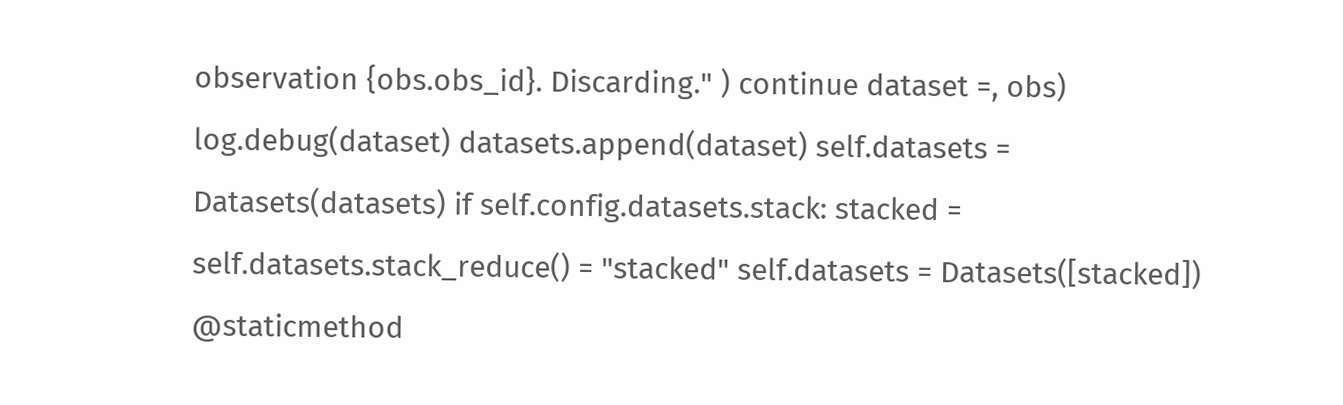observation {obs.obs_id}. Discarding." ) continue dataset =, obs) log.debug(dataset) datasets.append(dataset) self.datasets = Datasets(datasets) if self.config.datasets.stack: stacked = self.datasets.stack_reduce() = "stacked" self.datasets = Datasets([stacked]) @staticmethod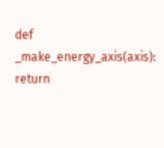def _make_energy_axis(axis): return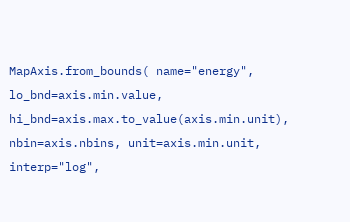MapAxis.from_bounds( name="energy", lo_bnd=axis.min.value, hi_bnd=axis.max.to_value(axis.min.unit), nbin=axis.nbins, unit=axis.min.unit, interp="log",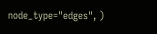node_type="edges", )